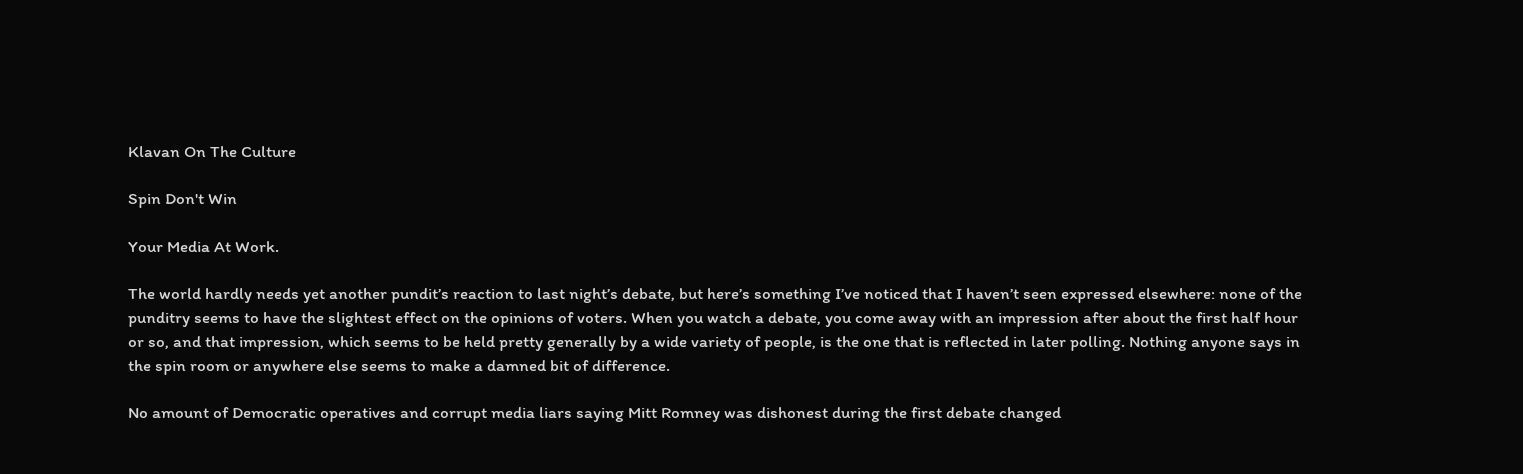Klavan On The Culture

Spin Don't Win

Your Media At Work.

The world hardly needs yet another pundit’s reaction to last night’s debate, but here’s something I’ve noticed that I haven’t seen expressed elsewhere: none of the punditry seems to have the slightest effect on the opinions of voters. When you watch a debate, you come away with an impression after about the first half hour or so, and that impression, which seems to be held pretty generally by a wide variety of people, is the one that is reflected in later polling. Nothing anyone says in the spin room or anywhere else seems to make a damned bit of difference.

No amount of Democratic operatives and corrupt media liars saying Mitt Romney was dishonest during the first debate changed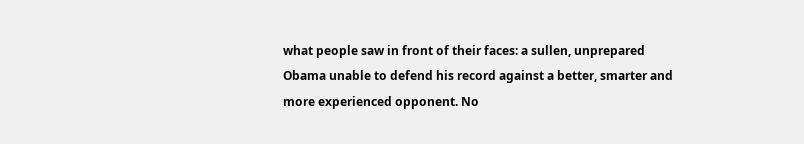what people saw in front of their faces: a sullen, unprepared Obama unable to defend his record against a better, smarter and more experienced opponent. No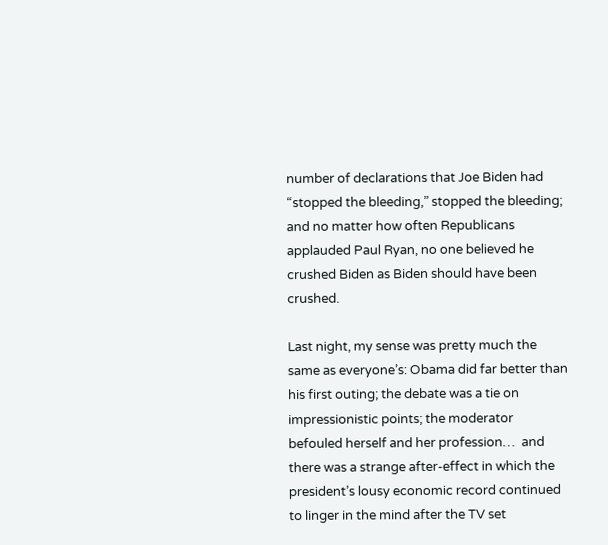number of declarations that Joe Biden had “stopped the bleeding,” stopped the bleeding; and no matter how often Republicans applauded Paul Ryan, no one believed he crushed Biden as Biden should have been crushed.

Last night, my sense was pretty much the same as everyone’s: Obama did far better than his first outing; the debate was a tie on impressionistic points; the moderator befouled herself and her profession…  and there was a strange after-effect in which the president’s lousy economic record continued to linger in the mind after the TV set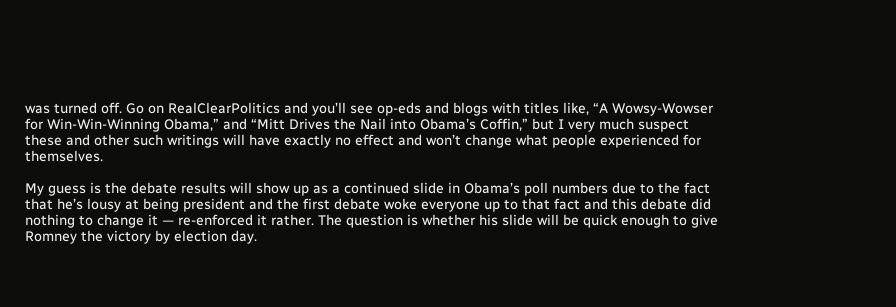was turned off. Go on RealClearPolitics and you’ll see op-eds and blogs with titles like, “A Wowsy-Wowser for Win-Win-Winning Obama,” and “Mitt Drives the Nail into Obama’s Coffin,” but I very much suspect these and other such writings will have exactly no effect and won’t change what people experienced for themselves.

My guess is the debate results will show up as a continued slide in Obama’s poll numbers due to the fact that he’s lousy at being president and the first debate woke everyone up to that fact and this debate did nothing to change it — re-enforced it rather. The question is whether his slide will be quick enough to give Romney the victory by election day.